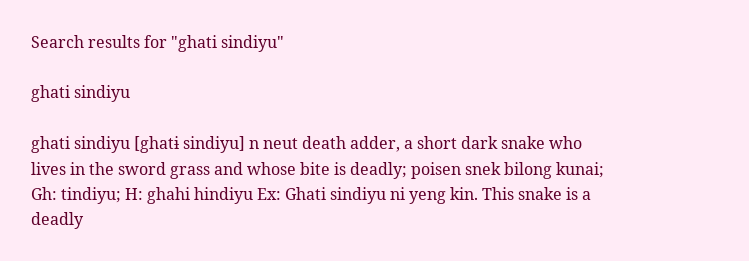Search results for "ghati sindiyu"

ghati sindiyu

ghati sindiyu [ghatɨ sindiyu] n neut death adder, a short dark snake who lives in the sword grass and whose bite is deadly; poisen snek bilong kunai; Gh: tindiyu; H: ghahi hindiyu Ex: Ghati sindiyu ni yeng kin. This snake is a deadly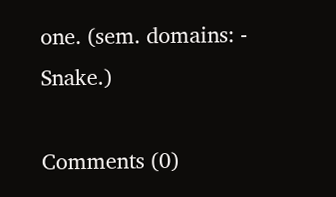one. (sem. domains: - Snake.)

Comments (0)